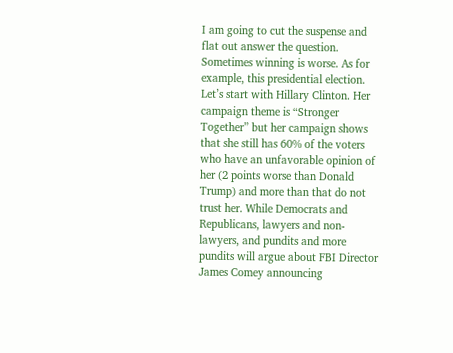I am going to cut the suspense and flat out answer the question. Sometimes winning is worse. As for example, this presidential election. Let’s start with Hillary Clinton. Her campaign theme is “Stronger Together” but her campaign shows that she still has 60% of the voters who have an unfavorable opinion of her (2 points worse than Donald Trump) and more than that do not trust her. While Democrats and Republicans, lawyers and non-lawyers, and pundits and more pundits will argue about FBI Director James Comey announcing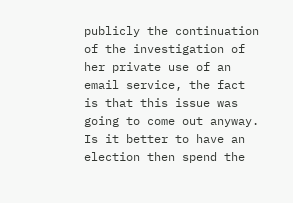publicly the continuation of the investigation of her private use of an email service, the fact is that this issue was going to come out anyway. Is it better to have an election then spend the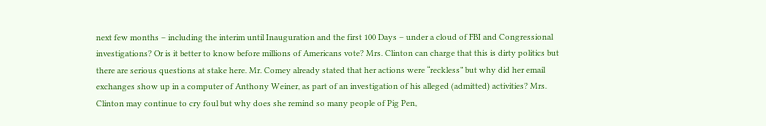next few months – including the interim until Inauguration and the first 100 Days – under a cloud of FBI and Congressional investigations? Or is it better to know before millions of Americans vote? Mrs. Clinton can charge that this is dirty politics but there are serious questions at stake here. Mr. Comey already stated that her actions were “reckless” but why did her email exchanges show up in a computer of Anthony Weiner, as part of an investigation of his alleged (admitted) activities? Mrs. Clinton may continue to cry foul but why does she remind so many people of Pig Pen,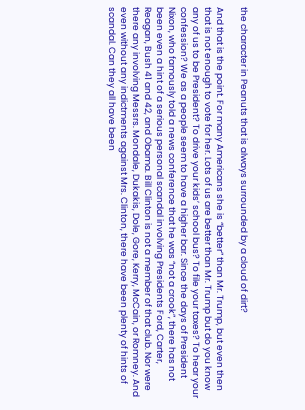the character in Peanuts that is always surrounded by a cloud of dirt?

And that is the point. For many Americans she is “better” than Mr. Trump, but even then that is not enough to vote for her. Lots of us are better than Mr. Trump but do you know any of us to be President? To drive your kids’ school bus? To file your taxes? To hear your confession? We as a people seem to have a higher bar. Since the days of President Nixon, who famously told a news conference that he was “not a crook”, there has not been even a hint of a serious personal scandal involving Presidents Ford, Carter, Reagan, Bush 41 and 42, and Obama. Bill Clinton is not a member of that club. Nor were there any involving Messrs. Mondale, Dukakis, Dole, Gore, Kerry, McCain, or Romney. And even without any indictments against Mrs. Clinton, there have been plenty of hints of scandal. Can they all have been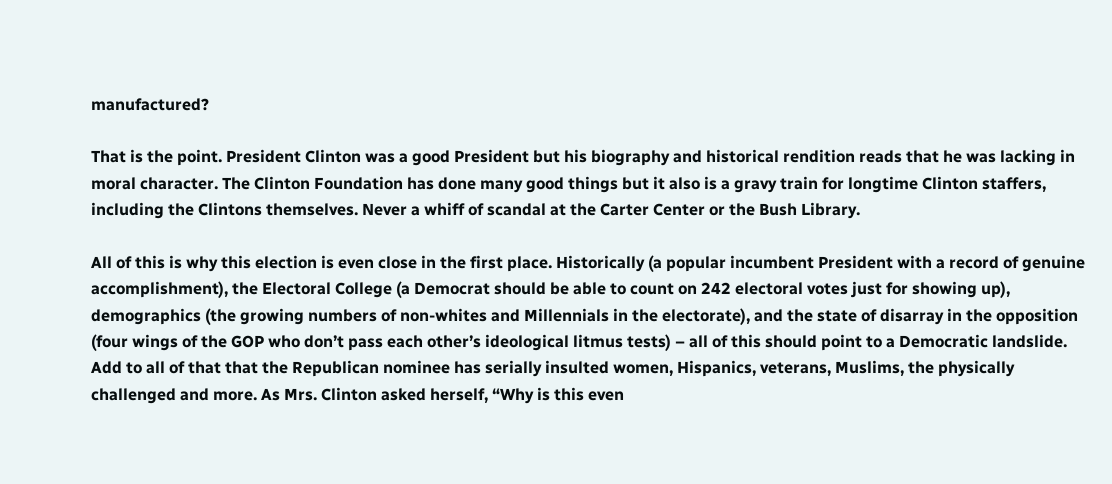manufactured?

That is the point. President Clinton was a good President but his biography and historical rendition reads that he was lacking in moral character. The Clinton Foundation has done many good things but it also is a gravy train for longtime Clinton staffers, including the Clintons themselves. Never a whiff of scandal at the Carter Center or the Bush Library.

All of this is why this election is even close in the first place. Historically (a popular incumbent President with a record of genuine accomplishment), the Electoral College (a Democrat should be able to count on 242 electoral votes just for showing up), demographics (the growing numbers of non-whites and Millennials in the electorate), and the state of disarray in the opposition (four wings of the GOP who don’t pass each other’s ideological litmus tests) – all of this should point to a Democratic landslide. Add to all of that that the Republican nominee has serially insulted women, Hispanics, veterans, Muslims, the physically challenged and more. As Mrs. Clinton asked herself, “Why is this even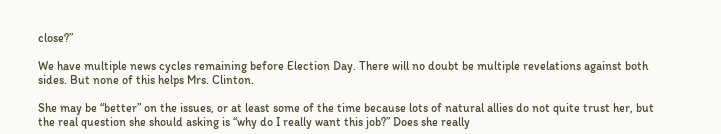close?”

We have multiple news cycles remaining before Election Day. There will no doubt be multiple revelations against both sides. But none of this helps Mrs. Clinton.

She may be “better” on the issues, or at least some of the time because lots of natural allies do not quite trust her, but the real question she should asking is “why do I really want this job?” Does she really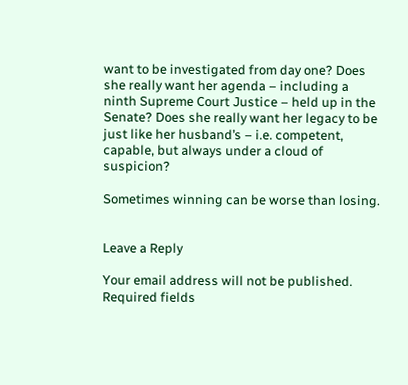want to be investigated from day one? Does she really want her agenda – including a ninth Supreme Court Justice – held up in the Senate? Does she really want her legacy to be just like her husband’s – i.e. competent, capable, but always under a cloud of suspicion?

Sometimes winning can be worse than losing.


Leave a Reply

Your email address will not be published. Required fields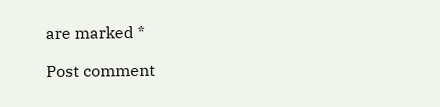are marked *

Post comment